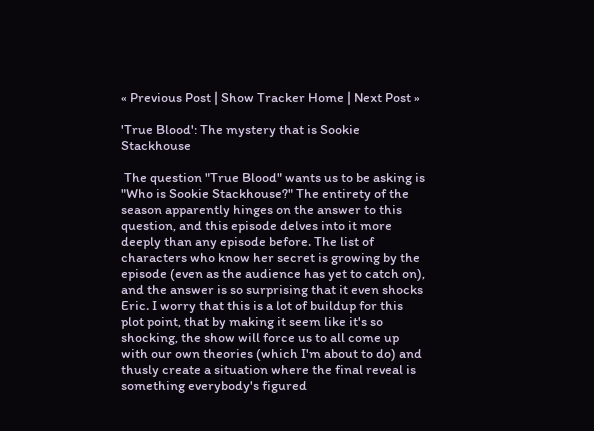« Previous Post | Show Tracker Home | Next Post »

'True Blood': The mystery that is Sookie Stackhouse

 The question "True Blood" wants us to be asking is "Who is Sookie Stackhouse?" The entirety of the season apparently hinges on the answer to this question, and this episode delves into it more deeply than any episode before. The list of characters who know her secret is growing by the episode (even as the audience has yet to catch on), and the answer is so surprising that it even shocks Eric. I worry that this is a lot of buildup for this plot point, that by making it seem like it's so shocking, the show will force us to all come up with our own theories (which I'm about to do) and thusly create a situation where the final reveal is something everybody's figured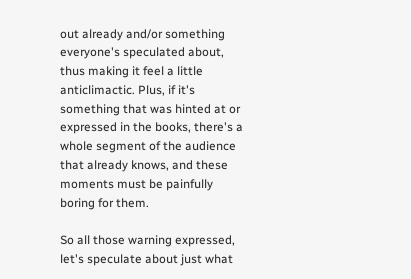out already and/or something everyone's speculated about, thus making it feel a little anticlimactic. Plus, if it's something that was hinted at or expressed in the books, there's a whole segment of the audience that already knows, and these moments must be painfully boring for them.

So all those warning expressed, let's speculate about just what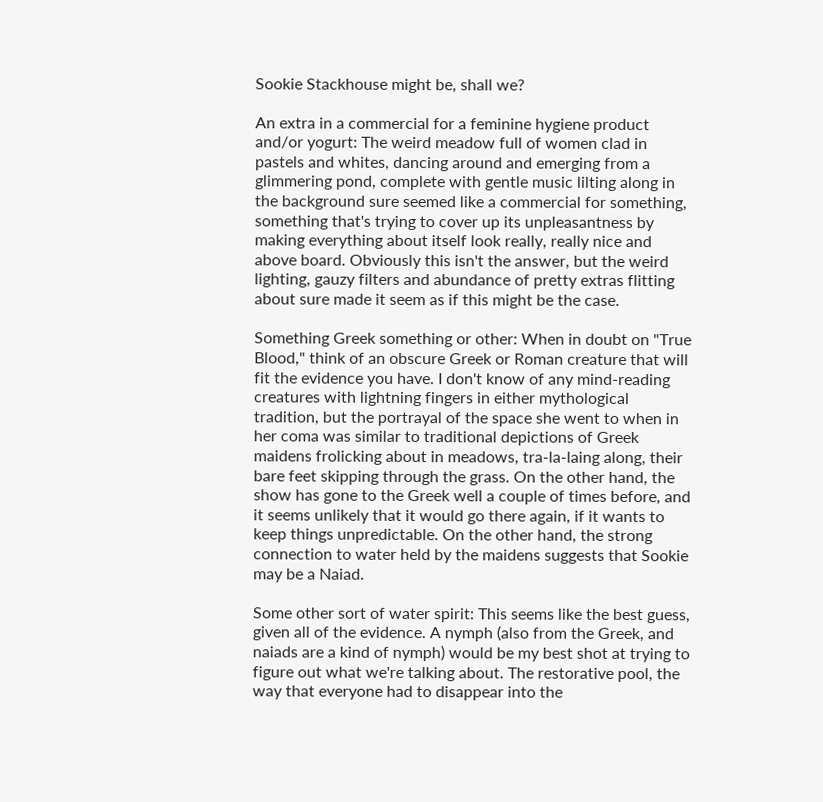Sookie Stackhouse might be, shall we?

An extra in a commercial for a feminine hygiene product and/or yogurt: The weird meadow full of women clad in pastels and whites, dancing around and emerging from a glimmering pond, complete with gentle music lilting along in the background sure seemed like a commercial for something, something that's trying to cover up its unpleasantness by making everything about itself look really, really nice and above board. Obviously this isn't the answer, but the weird lighting, gauzy filters and abundance of pretty extras flitting about sure made it seem as if this might be the case.

Something Greek something or other: When in doubt on "True Blood," think of an obscure Greek or Roman creature that will fit the evidence you have. I don't know of any mind-reading creatures with lightning fingers in either mythological tradition, but the portrayal of the space she went to when in her coma was similar to traditional depictions of Greek maidens frolicking about in meadows, tra-la-laing along, their bare feet skipping through the grass. On the other hand, the show has gone to the Greek well a couple of times before, and it seems unlikely that it would go there again, if it wants to keep things unpredictable. On the other hand, the strong connection to water held by the maidens suggests that Sookie may be a Naiad.

Some other sort of water spirit: This seems like the best guess, given all of the evidence. A nymph (also from the Greek, and naiads are a kind of nymph) would be my best shot at trying to figure out what we're talking about. The restorative pool, the way that everyone had to disappear into the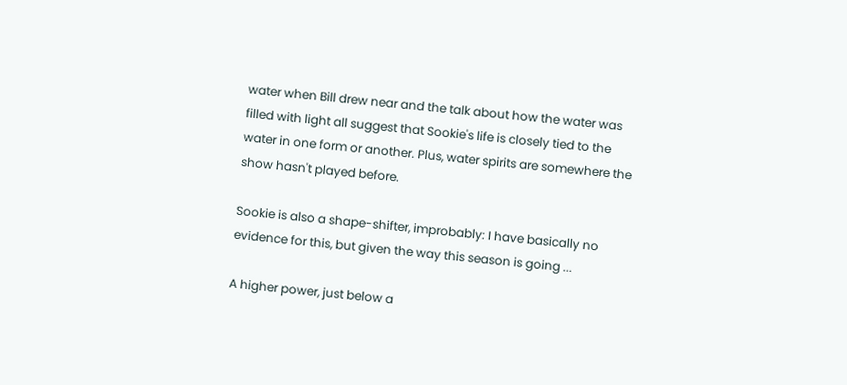water when Bill drew near and the talk about how the water was filled with light all suggest that Sookie's life is closely tied to the water in one form or another. Plus, water spirits are somewhere the show hasn't played before.

Sookie is also a shape-shifter, improbably: I have basically no evidence for this, but given the way this season is going ...

A higher power, just below a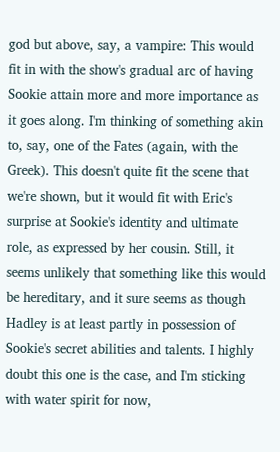god but above, say, a vampire: This would fit in with the show's gradual arc of having Sookie attain more and more importance as it goes along. I'm thinking of something akin to, say, one of the Fates (again, with the Greek). This doesn't quite fit the scene that we're shown, but it would fit with Eric's surprise at Sookie's identity and ultimate role, as expressed by her cousin. Still, it seems unlikely that something like this would be hereditary, and it sure seems as though Hadley is at least partly in possession of Sookie's secret abilities and talents. I highly doubt this one is the case, and I'm sticking with water spirit for now,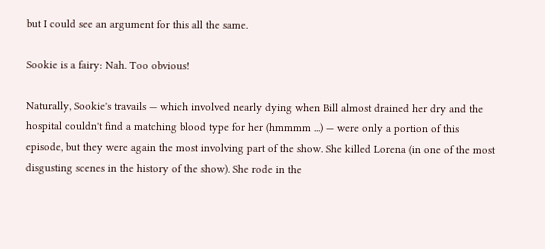but I could see an argument for this all the same.

Sookie is a fairy: Nah. Too obvious!

Naturally, Sookie's travails — which involved nearly dying when Bill almost drained her dry and the hospital couldn't find a matching blood type for her (hmmmm ...) — were only a portion of this episode, but they were again the most involving part of the show. She killed Lorena (in one of the most disgusting scenes in the history of the show). She rode in the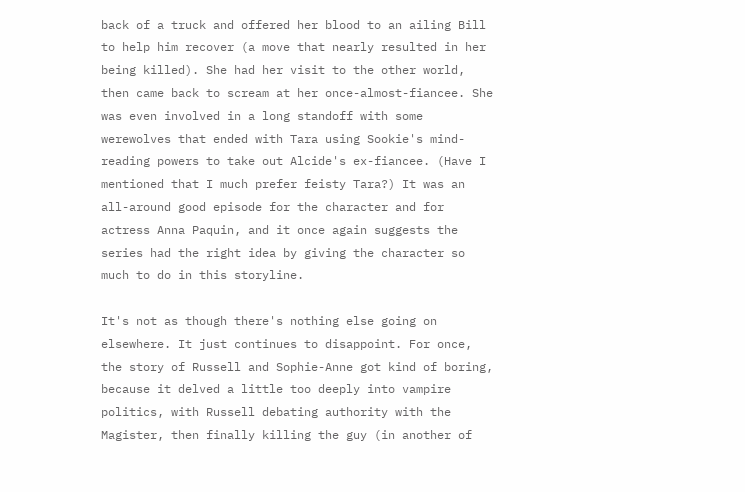back of a truck and offered her blood to an ailing Bill to help him recover (a move that nearly resulted in her being killed). She had her visit to the other world, then came back to scream at her once-almost-fiancee. She was even involved in a long standoff with some werewolves that ended with Tara using Sookie's mind-reading powers to take out Alcide's ex-fiancee. (Have I mentioned that I much prefer feisty Tara?) It was an all-around good episode for the character and for actress Anna Paquin, and it once again suggests the series had the right idea by giving the character so much to do in this storyline.

It's not as though there's nothing else going on elsewhere. It just continues to disappoint. For once, the story of Russell and Sophie-Anne got kind of boring, because it delved a little too deeply into vampire politics, with Russell debating authority with the Magister, then finally killing the guy (in another of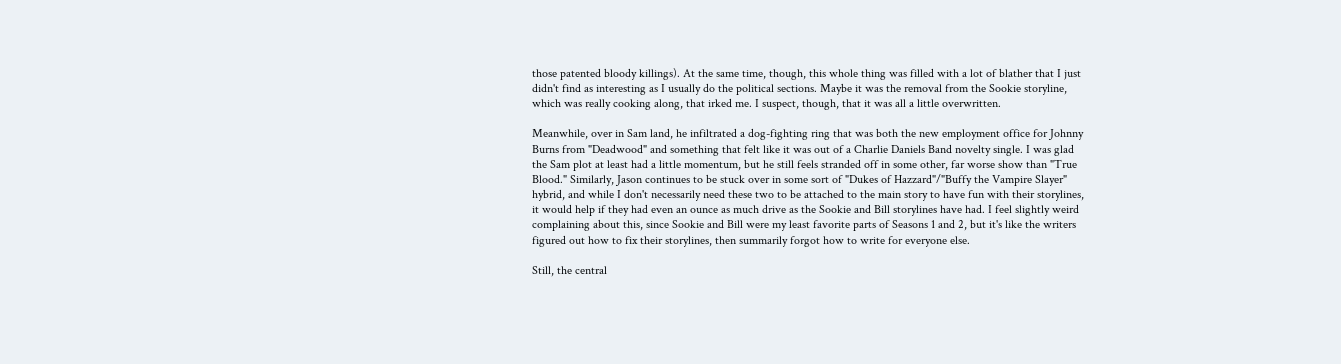those patented bloody killings). At the same time, though, this whole thing was filled with a lot of blather that I just didn't find as interesting as I usually do the political sections. Maybe it was the removal from the Sookie storyline, which was really cooking along, that irked me. I suspect, though, that it was all a little overwritten.

Meanwhile, over in Sam land, he infiltrated a dog-fighting ring that was both the new employment office for Johnny Burns from "Deadwood" and something that felt like it was out of a Charlie Daniels Band novelty single. I was glad the Sam plot at least had a little momentum, but he still feels stranded off in some other, far worse show than "True Blood." Similarly, Jason continues to be stuck over in some sort of "Dukes of Hazzard"/"Buffy the Vampire Slayer" hybrid, and while I don't necessarily need these two to be attached to the main story to have fun with their storylines, it would help if they had even an ounce as much drive as the Sookie and Bill storylines have had. I feel slightly weird complaining about this, since Sookie and Bill were my least favorite parts of Seasons 1 and 2, but it's like the writers figured out how to fix their storylines, then summarily forgot how to write for everyone else.

Still, the central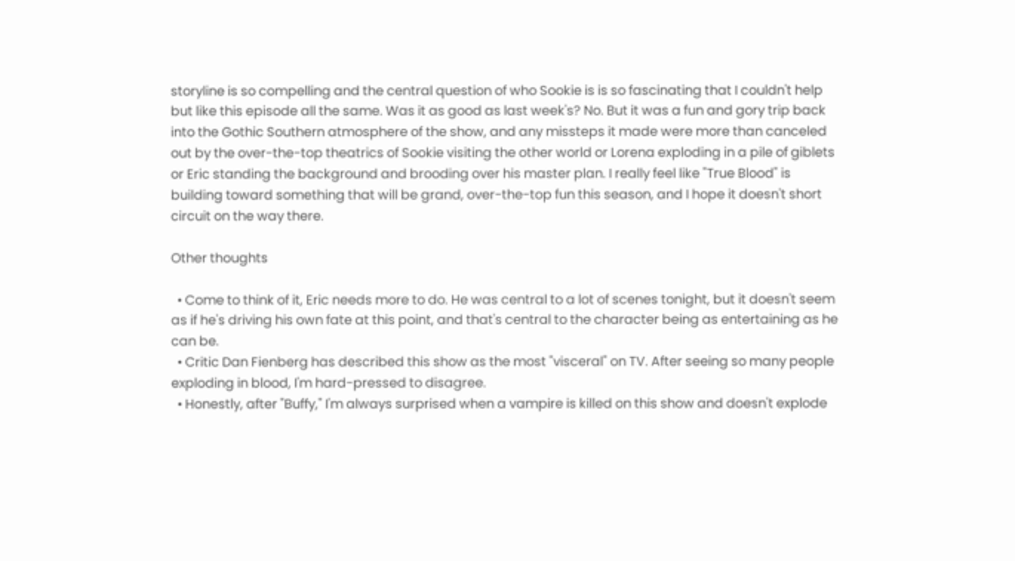storyline is so compelling and the central question of who Sookie is is so fascinating that I couldn't help but like this episode all the same. Was it as good as last week's? No. But it was a fun and gory trip back into the Gothic Southern atmosphere of the show, and any missteps it made were more than canceled out by the over-the-top theatrics of Sookie visiting the other world or Lorena exploding in a pile of giblets or Eric standing the background and brooding over his master plan. I really feel like "True Blood" is building toward something that will be grand, over-the-top fun this season, and I hope it doesn't short circuit on the way there.

Other thoughts

  • Come to think of it, Eric needs more to do. He was central to a lot of scenes tonight, but it doesn't seem as if he's driving his own fate at this point, and that's central to the character being as entertaining as he can be.
  • Critic Dan Fienberg has described this show as the most "visceral" on TV. After seeing so many people exploding in blood, I'm hard-pressed to disagree.
  • Honestly, after "Buffy," I'm always surprised when a vampire is killed on this show and doesn't explode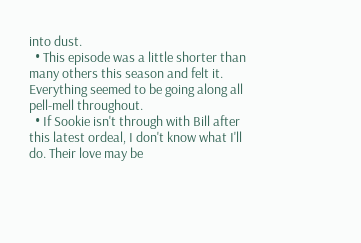into dust.
  • This episode was a little shorter than many others this season and felt it. Everything seemed to be going along all pell-mell throughout.
  • If Sookie isn't through with Bill after this latest ordeal, I don't know what I'll do. Their love may be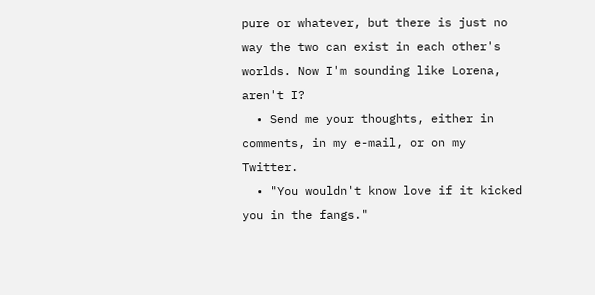pure or whatever, but there is just no way the two can exist in each other's worlds. Now I'm sounding like Lorena, aren't I?
  • Send me your thoughts, either in comments, in my e-mail, or on my Twitter.
  • "You wouldn't know love if it kicked you in the fangs."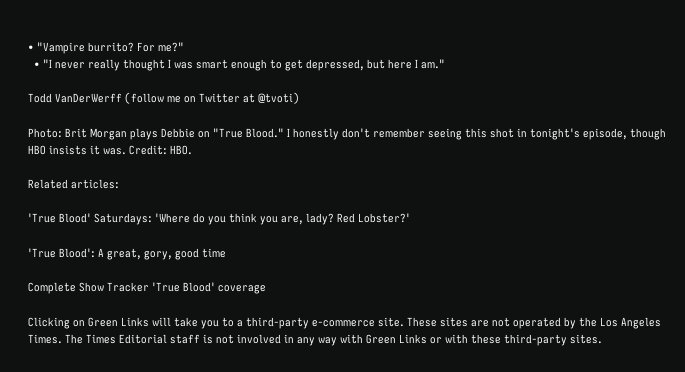• "Vampire burrito? For me?"
  • "I never really thought I was smart enough to get depressed, but here I am."

Todd VanDerWerff (follow me on Twitter at @tvoti)

Photo: Brit Morgan plays Debbie on "True Blood." I honestly don't remember seeing this shot in tonight's episode, though HBO insists it was. Credit: HBO.

Related articles:

'True Blood' Saturdays: 'Where do you think you are, lady? Red Lobster?'

'True Blood': A great, gory, good time

Complete Show Tracker 'True Blood' coverage

Clicking on Green Links will take you to a third-party e-commerce site. These sites are not operated by the Los Angeles Times. The Times Editorial staff is not involved in any way with Green Links or with these third-party sites.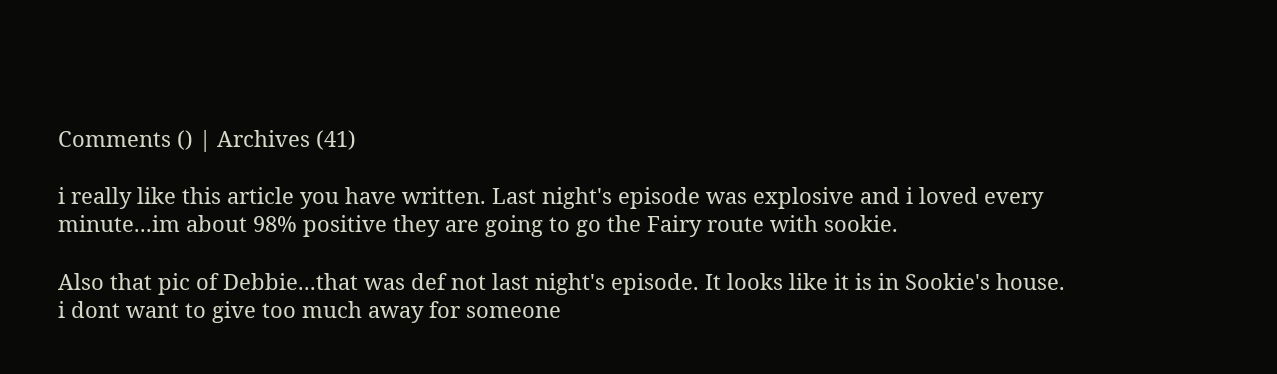Comments () | Archives (41)

i really like this article you have written. Last night's episode was explosive and i loved every minute...im about 98% positive they are going to go the Fairy route with sookie.

Also that pic of Debbie...that was def not last night's episode. It looks like it is in Sookie's house. i dont want to give too much away for someone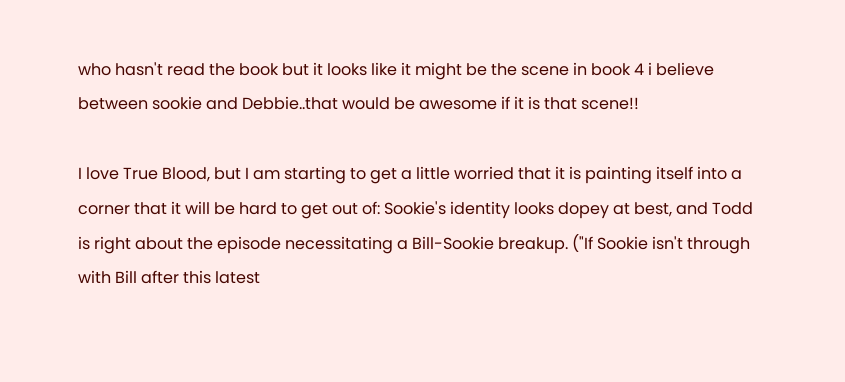who hasn't read the book but it looks like it might be the scene in book 4 i believe between sookie and Debbie..that would be awesome if it is that scene!!

I love True Blood, but I am starting to get a little worried that it is painting itself into a corner that it will be hard to get out of: Sookie's identity looks dopey at best, and Todd is right about the episode necessitating a Bill-Sookie breakup. ("If Sookie isn't through with Bill after this latest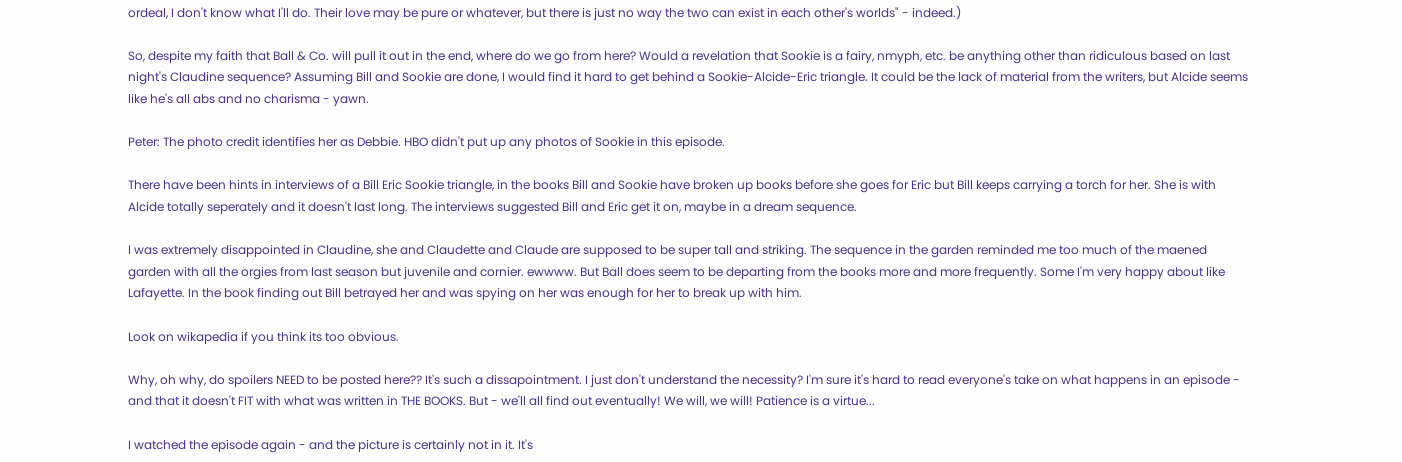ordeal, I don't know what I'll do. Their love may be pure or whatever, but there is just no way the two can exist in each other's worlds" - indeed.)

So, despite my faith that Ball & Co. will pull it out in the end, where do we go from here? Would a revelation that Sookie is a fairy, nmyph, etc. be anything other than ridiculous based on last night's Claudine sequence? Assuming Bill and Sookie are done, I would find it hard to get behind a Sookie-Alcide-Eric triangle. It could be the lack of material from the writers, but Alcide seems like he's all abs and no charisma - yawn.

Peter: The photo credit identifies her as Debbie. HBO didn't put up any photos of Sookie in this episode.

There have been hints in interviews of a Bill Eric Sookie triangle, in the books Bill and Sookie have broken up books before she goes for Eric but Bill keeps carrying a torch for her. She is with Alcide totally seperately and it doesn't last long. The interviews suggested Bill and Eric get it on, maybe in a dream sequence.

I was extremely disappointed in Claudine, she and Claudette and Claude are supposed to be super tall and striking. The sequence in the garden reminded me too much of the maened garden with all the orgies from last season but juvenile and cornier. ewwww. But Ball does seem to be departing from the books more and more frequently. Some I'm very happy about like Lafayette. In the book finding out Bill betrayed her and was spying on her was enough for her to break up with him.

Look on wikapedia if you think its too obvious.

Why, oh why, do spoilers NEED to be posted here?? It's such a dissapointment. I just don't understand the necessity? I'm sure it's hard to read everyone's take on what happens in an episode - and that it doesn't FIT with what was written in THE BOOKS. But - we'll all find out eventually! We will, we will! Patience is a virtue...

I watched the episode again - and the picture is certainly not in it. It's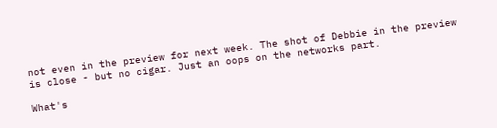not even in the preview for next week. The shot of Debbie in the preview is close - but no cigar. Just an oops on the networks part.

What's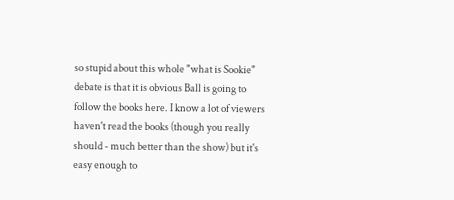so stupid about this whole "what is Sookie" debate is that it is obvious Ball is going to follow the books here. I know a lot of viewers haven't read the books (though you really should - much better than the show) but it's easy enough to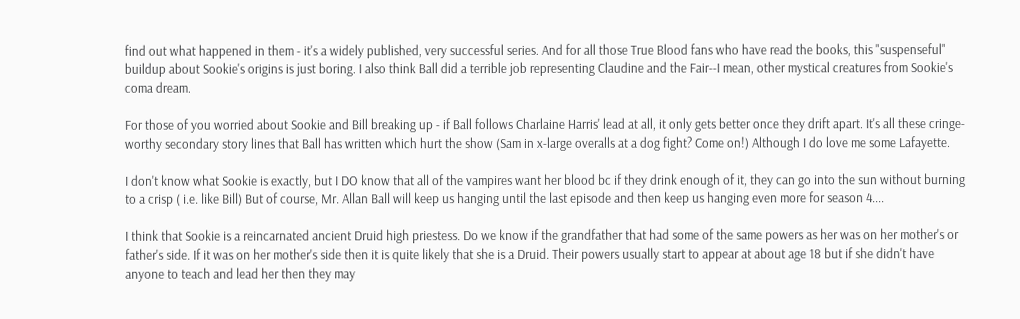find out what happened in them - it's a widely published, very successful series. And for all those True Blood fans who have read the books, this "suspenseful" buildup about Sookie's origins is just boring. I also think Ball did a terrible job representing Claudine and the Fair--I mean, other mystical creatures from Sookie's coma dream.

For those of you worried about Sookie and Bill breaking up - if Ball follows Charlaine Harris' lead at all, it only gets better once they drift apart. It's all these cringe-worthy secondary story lines that Ball has written which hurt the show (Sam in x-large overalls at a dog fight? Come on!) Although I do love me some Lafayette.

I don't know what Sookie is exactly, but I DO know that all of the vampires want her blood bc if they drink enough of it, they can go into the sun without burning to a crisp ( i.e. like Bill) But of course, Mr. Allan Ball will keep us hanging until the last episode and then keep us hanging even more for season 4....

I think that Sookie is a reincarnated ancient Druid high priestess. Do we know if the grandfather that had some of the same powers as her was on her mother's or father's side. If it was on her mother's side then it is quite likely that she is a Druid. Their powers usually start to appear at about age 18 but if she didn't have anyone to teach and lead her then they may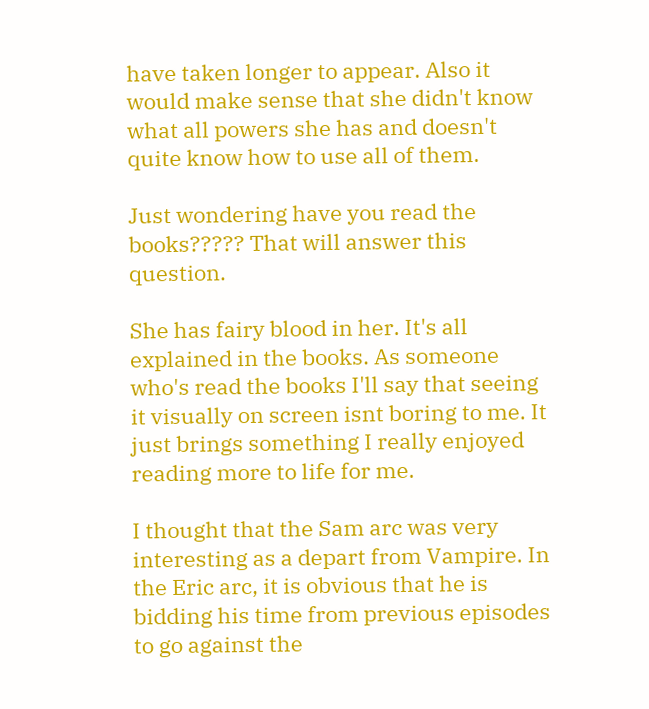have taken longer to appear. Also it would make sense that she didn't know what all powers she has and doesn't quite know how to use all of them.

Just wondering have you read the books????? That will answer this question.

She has fairy blood in her. It's all explained in the books. As someone who's read the books I'll say that seeing it visually on screen isnt boring to me. It just brings something I really enjoyed reading more to life for me.

I thought that the Sam arc was very interesting as a depart from Vampire. In the Eric arc, it is obvious that he is bidding his time from previous episodes to go against the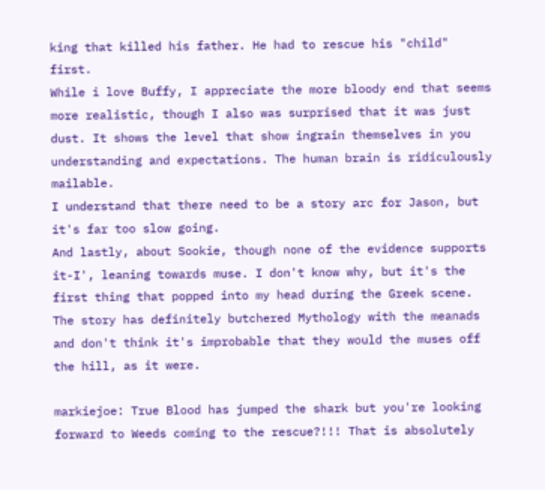king that killed his father. He had to rescue his "child" first.
While i love Buffy, I appreciate the more bloody end that seems more realistic, though I also was surprised that it was just dust. It shows the level that show ingrain themselves in you understanding and expectations. The human brain is ridiculously mailable.
I understand that there need to be a story arc for Jason, but it's far too slow going.
And lastly, about Sookie, though none of the evidence supports it-I', leaning towards muse. I don't know why, but it's the first thing that popped into my head during the Greek scene. The story has definitely butchered Mythology with the meanads and don't think it's improbable that they would the muses off the hill, as it were.

markiejoe: True Blood has jumped the shark but you're looking forward to Weeds coming to the rescue?!!! That is absolutely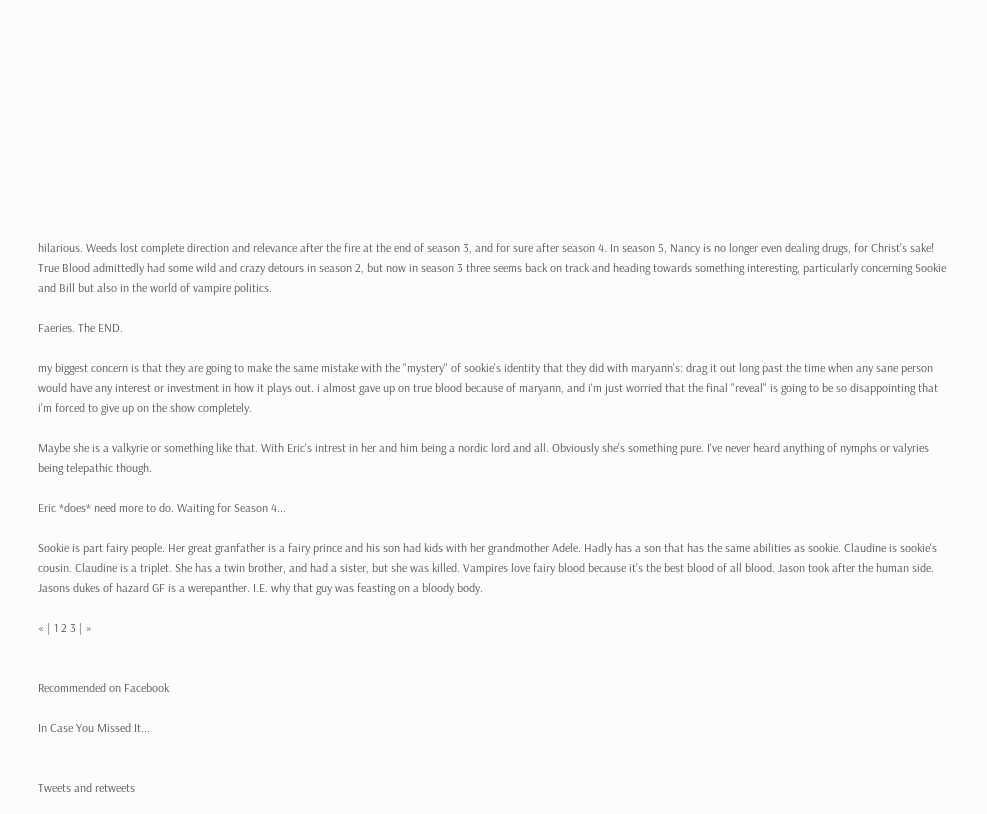hilarious. Weeds lost complete direction and relevance after the fire at the end of season 3, and for sure after season 4. In season 5, Nancy is no longer even dealing drugs, for Christ's sake! True Blood admittedly had some wild and crazy detours in season 2, but now in season 3 three seems back on track and heading towards something interesting, particularly concerning Sookie and Bill but also in the world of vampire politics.

Faeries. The END.

my biggest concern is that they are going to make the same mistake with the "mystery" of sookie's identity that they did with maryann's: drag it out long past the time when any sane person would have any interest or investment in how it plays out. i almost gave up on true blood because of maryann, and i'm just worried that the final "reveal" is going to be so disappointing that i'm forced to give up on the show completely.

Maybe she is a valkyrie or something like that. With Eric's intrest in her and him being a nordic lord and all. Obviously she's something pure. I've never heard anything of nymphs or valyries being telepathic though.

Eric *does* need more to do. Waiting for Season 4...

Sookie is part fairy people. Her great granfather is a fairy prince and his son had kids with her grandmother Adele. Hadly has a son that has the same abilities as sookie. Claudine is sookie's cousin. Claudine is a triplet. She has a twin brother, and had a sister, but she was killed. Vampires love fairy blood because it's the best blood of all blood. Jason took after the human side. Jasons dukes of hazard GF is a werepanther. I.E. why that guy was feasting on a bloody body.

« | 1 2 3 | »


Recommended on Facebook

In Case You Missed It...


Tweets and retweets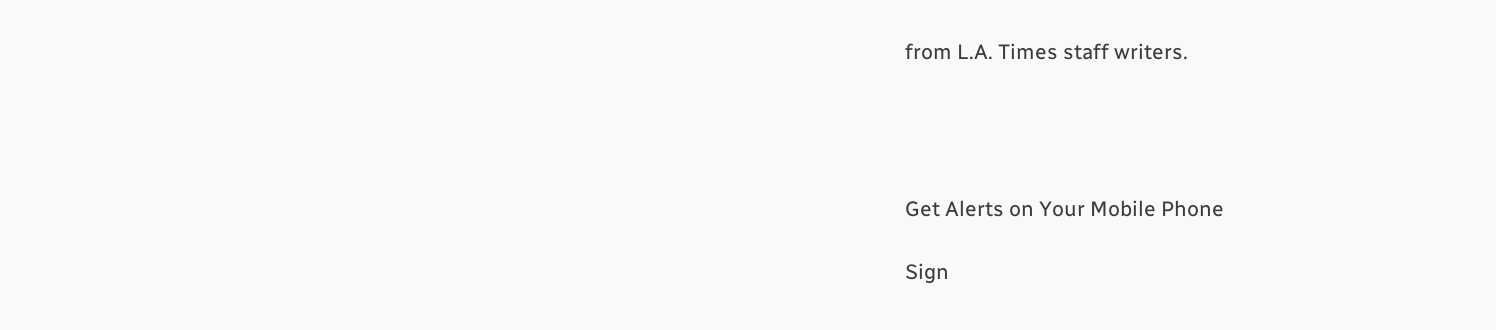from L.A. Times staff writers.




Get Alerts on Your Mobile Phone

Sign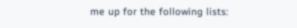me up for the following lists: